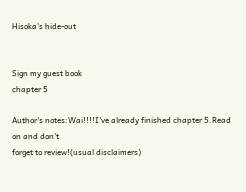Hisoka's hide-out


Sign my guest book
chapter 5

Author's notes:Wai!!!!I've already finished chapter 5.Read on and don't
forget to review!(usual disclaimers)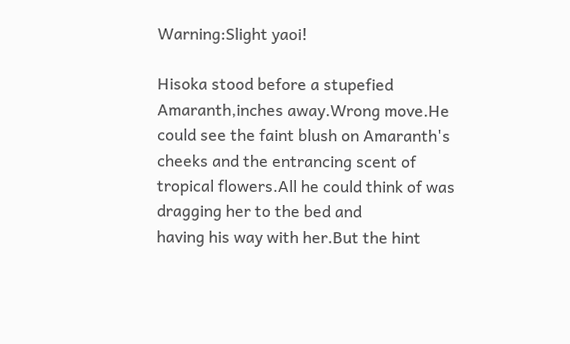Warning:Slight yaoi!

Hisoka stood before a stupefied Amaranth,inches away.Wrong move.He
could see the faint blush on Amaranth's cheeks and the entrancing scent of
tropical flowers.All he could think of was dragging her to the bed and
having his way with her.But the hint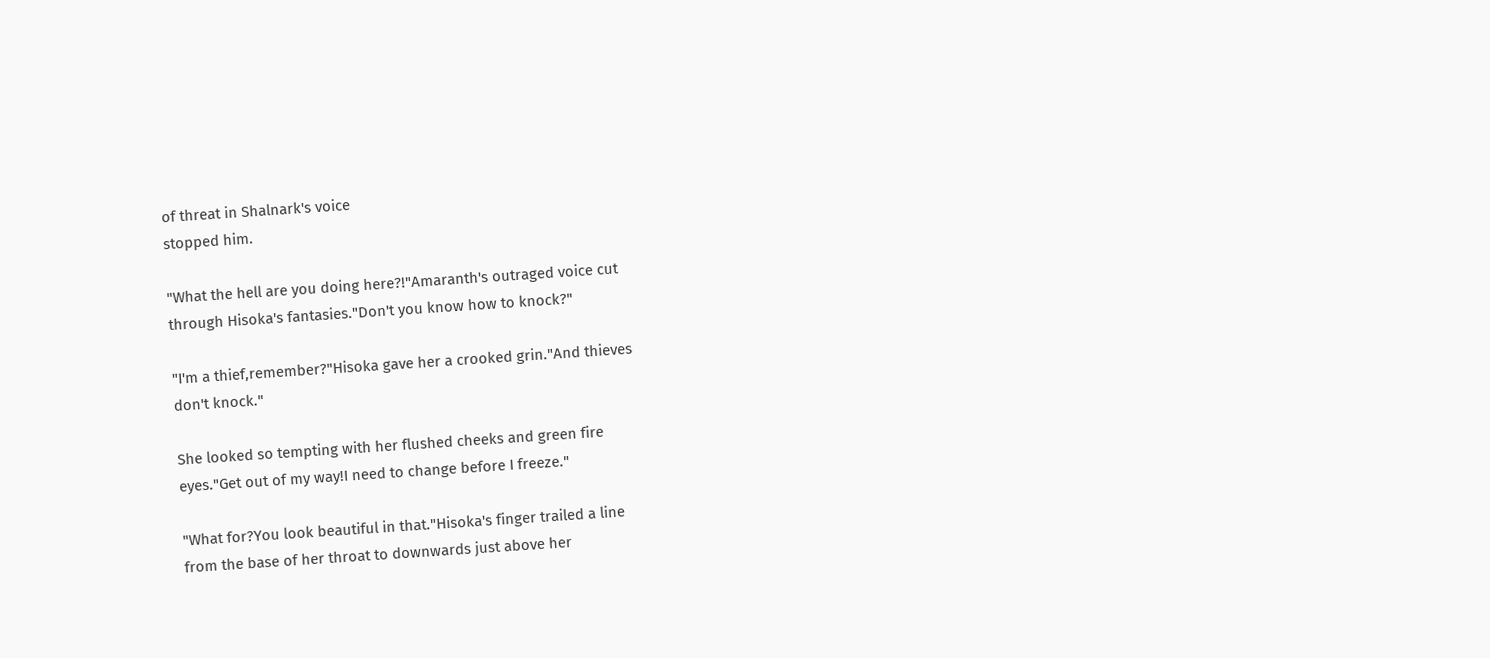of threat in Shalnark's voice
stopped him.

"What the hell are you doing here?!"Amaranth's outraged voice cut
through Hisoka's fantasies."Don't you know how to knock?"

"I'm a thief,remember?"Hisoka gave her a crooked grin."And thieves
don't knock."

She looked so tempting with her flushed cheeks and green fire
eyes."Get out of my way!I need to change before I freeze."

"What for?You look beautiful in that."Hisoka's finger trailed a line
from the base of her throat to downwards just above her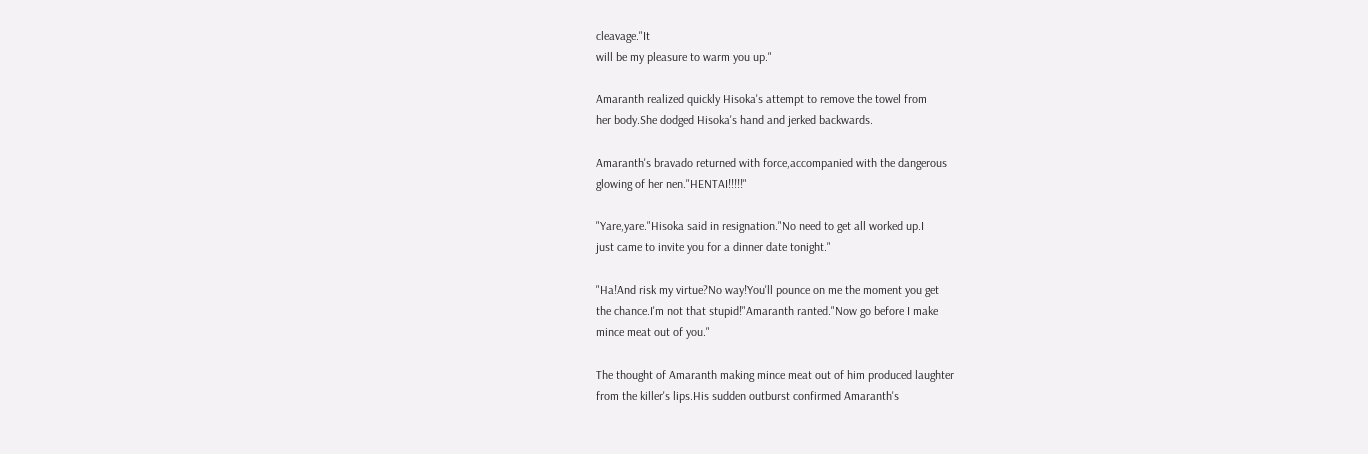cleavage."It
will be my pleasure to warm you up."

Amaranth realized quickly Hisoka's attempt to remove the towel from
her body.She dodged Hisoka's hand and jerked backwards.

Amaranth's bravado returned with force,accompanied with the dangerous
glowing of her nen."HENTAI!!!!!"

"Yare,yare."Hisoka said in resignation."No need to get all worked up.I
just came to invite you for a dinner date tonight."

"Ha!And risk my virtue?No way!You'll pounce on me the moment you get
the chance.I'm not that stupid!"Amaranth ranted."Now go before I make
mince meat out of you."

The thought of Amaranth making mince meat out of him produced laughter
from the killer's lips.His sudden outburst confirmed Amaranth's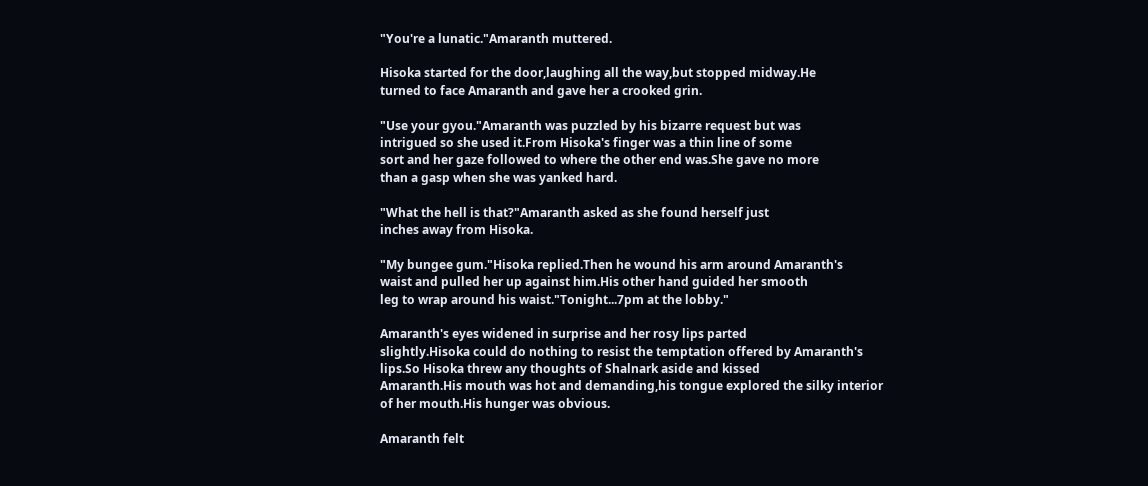"You're a lunatic."Amaranth muttered.

Hisoka started for the door,laughing all the way,but stopped midway.He
turned to face Amaranth and gave her a crooked grin.

"Use your gyou."Amaranth was puzzled by his bizarre request but was
intrigued so she used it.From Hisoka's finger was a thin line of some
sort and her gaze followed to where the other end was.She gave no more
than a gasp when she was yanked hard.

"What the hell is that?"Amaranth asked as she found herself just
inches away from Hisoka.

"My bungee gum."Hisoka replied.Then he wound his arm around Amaranth's
waist and pulled her up against him.His other hand guided her smooth
leg to wrap around his waist."Tonight...7pm at the lobby."

Amaranth's eyes widened in surprise and her rosy lips parted
slightly.Hisoka could do nothing to resist the temptation offered by Amaranth's
lips.So Hisoka threw any thoughts of Shalnark aside and kissed
Amaranth.His mouth was hot and demanding,his tongue explored the silky interior
of her mouth.His hunger was obvious.

Amaranth felt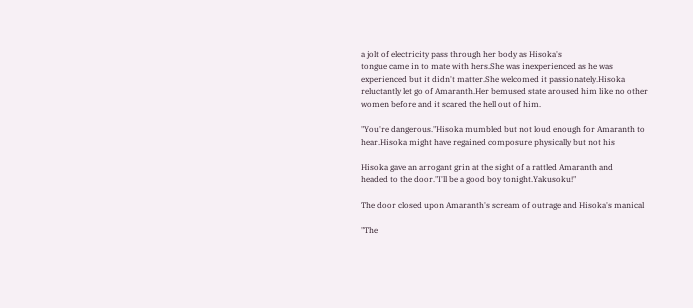a jolt of electricity pass through her body as Hisoka's
tongue came in to mate with hers.She was inexperienced as he was
experienced but it didn't matter.She welcomed it passionately.Hisoka
reluctantly let go of Amaranth.Her bemused state aroused him like no other
women before and it scared the hell out of him.

"You're dangerous."Hisoka mumbled but not loud enough for Amaranth to
hear.Hisoka might have regained composure physically but not his

Hisoka gave an arrogant grin at the sight of a rattled Amaranth and
headed to the door."I'll be a good boy tonight.Yakusoku!"

The door closed upon Amaranth's scream of outrage and Hisoka's manical

"The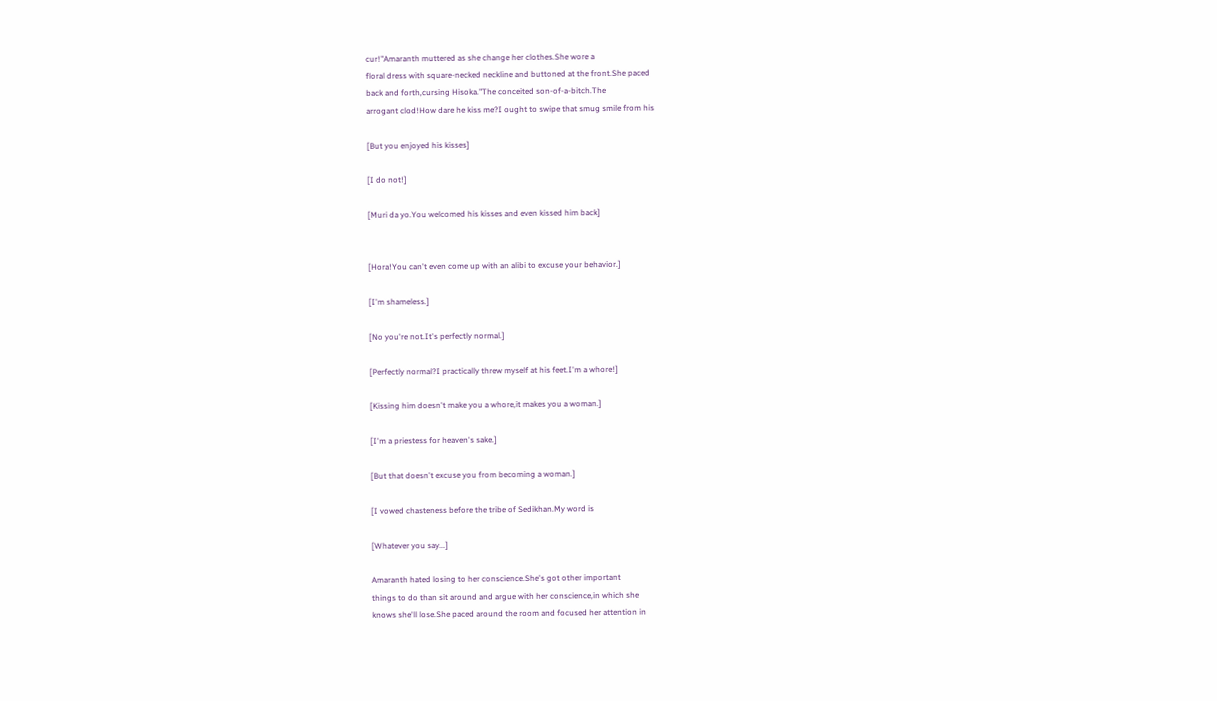cur!"Amaranth muttered as she change her clothes.She wore a
floral dress with square-necked neckline and buttoned at the front.She paced
back and forth,cursing Hisoka."The conceited son-of-a-bitch.The
arrogant clod!How dare he kiss me?I ought to swipe that smug smile from his

[But you enjoyed his kisses]

[I do not!]

[Muri da yo.You welcomed his kisses and even kissed him back]


[Hora!You can't even come up with an alibi to excuse your behavior.]

[I'm shameless.]

[No you're not.It's perfectly normal.]

[Perfectly normal?I practically threw myself at his feet.I'm a whore!]

[Kissing him doesn't make you a whore,it makes you a woman.]

[I'm a priestess for heaven's sake.]

[But that doesn't excuse you from becoming a woman.]

[I vowed chasteness before the tribe of Sedikhan.My word is

[Whatever you say...]

Amaranth hated losing to her conscience.She's got other important
things to do than sit around and argue with her conscience,in which she
knows she'll lose.She paced around the room and focused her attention in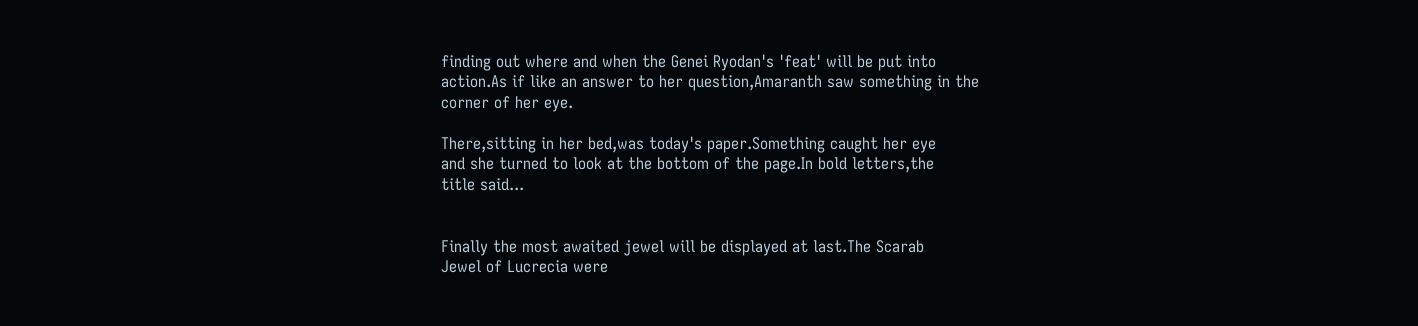finding out where and when the Genei Ryodan's 'feat' will be put into
action.As if like an answer to her question,Amaranth saw something in the
corner of her eye.

There,sitting in her bed,was today's paper.Something caught her eye
and she turned to look at the bottom of the page.In bold letters,the
title said...


Finally the most awaited jewel will be displayed at last.The Scarab
Jewel of Lucrecia were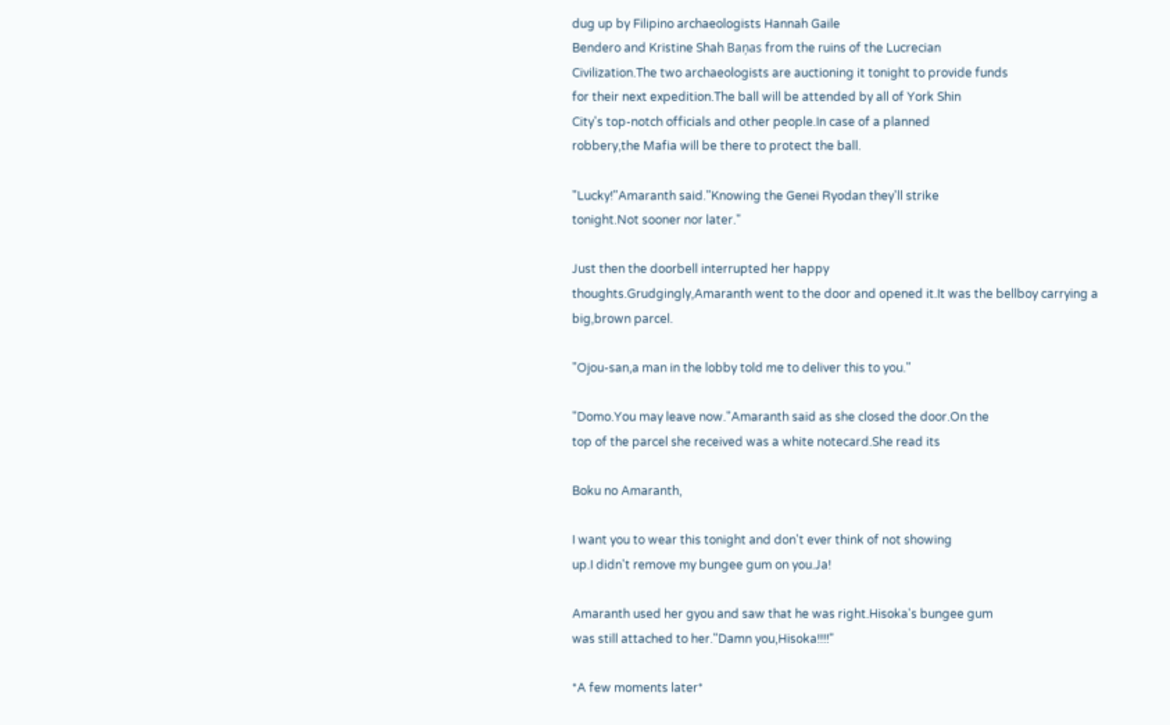dug up by Filipino archaeologists Hannah Gaile
Bendero and Kristine Shah Baņas from the ruins of the Lucrecian
Civilization.The two archaeologists are auctioning it tonight to provide funds
for their next expedition.The ball will be attended by all of York Shin
City's top-notch officials and other people.In case of a planned
robbery,the Mafia will be there to protect the ball.

"Lucky!"Amaranth said."Knowing the Genei Ryodan they'll strike
tonight.Not sooner nor later."

Just then the doorbell interrupted her happy
thoughts.Grudgingly,Amaranth went to the door and opened it.It was the bellboy carrying a
big,brown parcel.

"Ojou-san,a man in the lobby told me to deliver this to you."

"Domo.You may leave now."Amaranth said as she closed the door.On the
top of the parcel she received was a white notecard.She read its

Boku no Amaranth,

I want you to wear this tonight and don't ever think of not showing
up.I didn't remove my bungee gum on you.Ja!

Amaranth used her gyou and saw that he was right.Hisoka's bungee gum
was still attached to her."Damn you,Hisoka!!!!"

*A few moments later*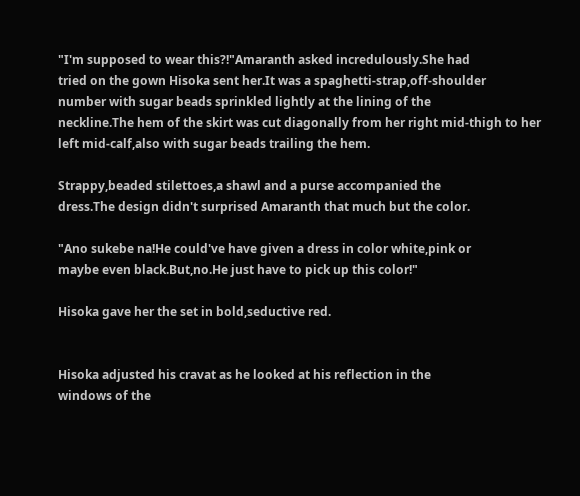"I'm supposed to wear this?!"Amaranth asked incredulously.She had
tried on the gown Hisoka sent her.It was a spaghetti-strap,off-shoulder
number with sugar beads sprinkled lightly at the lining of the
neckline.The hem of the skirt was cut diagonally from her right mid-thigh to her
left mid-calf,also with sugar beads trailing the hem.

Strappy,beaded stilettoes,a shawl and a purse accompanied the
dress.The design didn't surprised Amaranth that much but the color.

"Ano sukebe na!He could've have given a dress in color white,pink or
maybe even black.But,no.He just have to pick up this color!"

Hisoka gave her the set in bold,seductive red.


Hisoka adjusted his cravat as he looked at his reflection in the
windows of the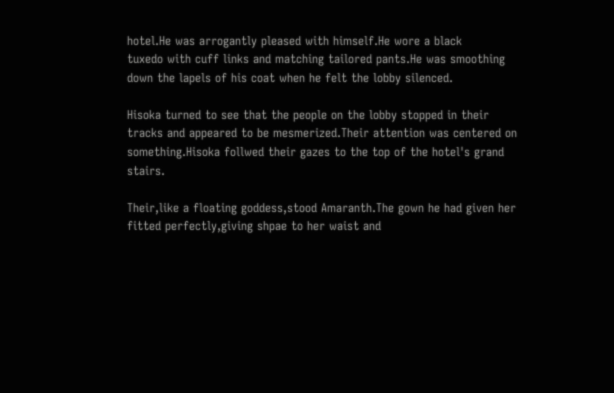hotel.He was arrogantly pleased with himself.He wore a black
tuxedo with cuff links and matching tailored pants.He was smoothing
down the lapels of his coat when he felt the lobby silenced.

Hisoka turned to see that the people on the lobby stopped in their
tracks and appeared to be mesmerized.Their attention was centered on
something.Hisoka follwed their gazes to the top of the hotel's grand stairs.

Their,like a floating goddess,stood Amaranth.The gown he had given her
fitted perfectly,giving shpae to her waist and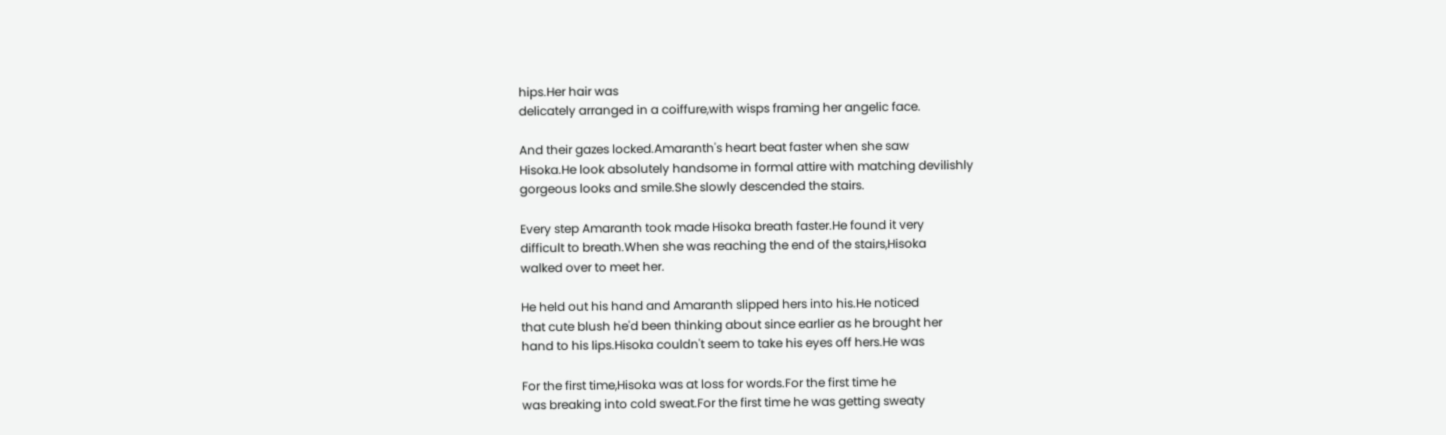hips.Her hair was
delicately arranged in a coiffure,with wisps framing her angelic face.

And their gazes locked.Amaranth's heart beat faster when she saw
Hisoka.He look absolutely handsome in formal attire with matching devilishly
gorgeous looks and smile.She slowly descended the stairs.

Every step Amaranth took made Hisoka breath faster.He found it very
difficult to breath.When she was reaching the end of the stairs,Hisoka
walked over to meet her.

He held out his hand and Amaranth slipped hers into his.He noticed
that cute blush he'd been thinking about since earlier as he brought her
hand to his lips.Hisoka couldn't seem to take his eyes off hers.He was

For the first time,Hisoka was at loss for words.For the first time he
was breaking into cold sweat.For the first time he was getting sweaty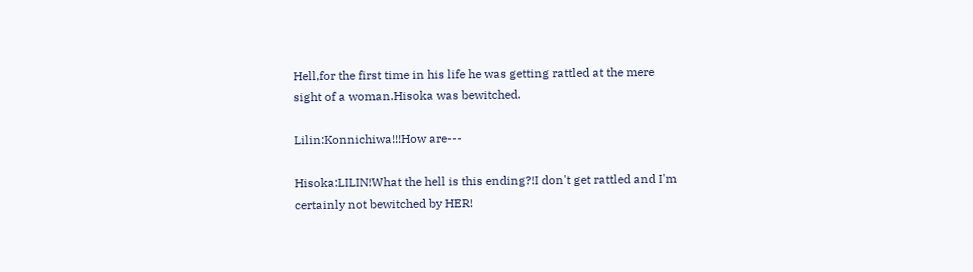Hell,for the first time in his life he was getting rattled at the mere
sight of a woman.Hisoka was bewitched.

Lilin:Konnichiwa!!!How are---

Hisoka:LILIN!What the hell is this ending?!I don't get rattled and I'm
certainly not bewitched by HER!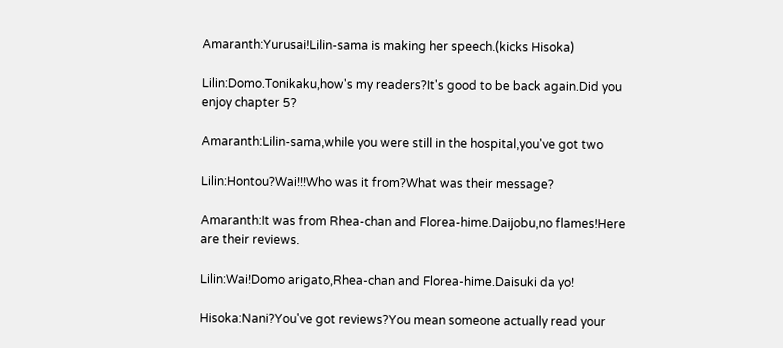Amaranth:Yurusai!Lilin-sama is making her speech.(kicks Hisoka)

Lilin:Domo.Tonikaku,how's my readers?It's good to be back again.Did you
enjoy chapter 5?

Amaranth:Lilin-sama,while you were still in the hospital,you've got two

Lilin:Hontou?Wai!!!Who was it from?What was their message?

Amaranth:It was from Rhea-chan and Florea-hime.Daijobu,no flames!Here
are their reviews.

Lilin:Wai!Domo arigato,Rhea-chan and Florea-hime.Daisuki da yo!

Hisoka:Nani?You've got reviews?You mean someone actually read your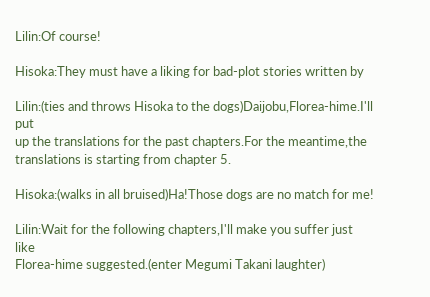Lilin:Of course!

Hisoka:They must have a liking for bad-plot stories written by

Lilin:(ties and throws Hisoka to the dogs)Daijobu,Florea-hime.I'll put
up the translations for the past chapters.For the meantime,the
translations is starting from chapter 5.

Hisoka:(walks in all bruised)Ha!Those dogs are no match for me!

Lilin:Wait for the following chapters,I'll make you suffer just like
Florea-hime suggested.(enter Megumi Takani laughter)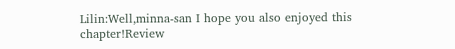Lilin:Well,minna-san I hope you also enjoyed this chapter!Review